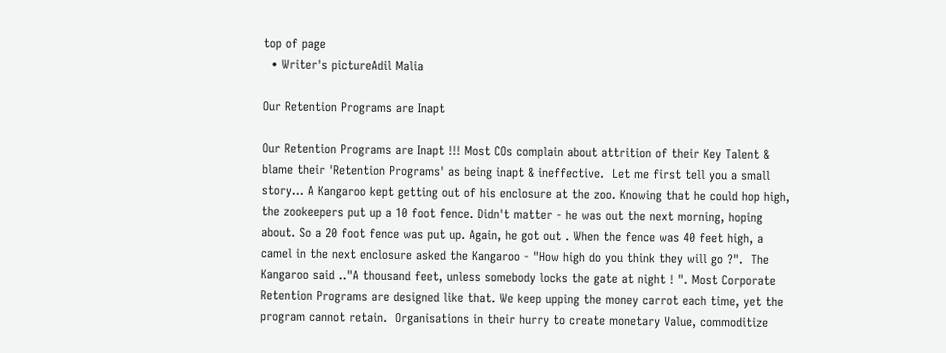top of page
  • Writer's pictureAdil Malia

Our Retention Programs are Inapt

Our Retention Programs are Inapt !!! Most COs complain about attrition of their Key Talent & blame their 'Retention Programs' as being inapt & ineffective.  Let me first tell you a small story... A Kangaroo kept getting out of his enclosure at the zoo. Knowing that he could hop high, the zookeepers put up a 10 foot fence. Didn't matter - he was out the next morning, hoping about. So a 20 foot fence was put up. Again, he got out . When the fence was 40 feet high, a camel in the next enclosure asked the Kangaroo - "How high do you think they will go ?".  The Kangaroo said .."A thousand feet, unless somebody locks the gate at night ! ". Most Corporate Retention Programs are designed like that. We keep upping the money carrot each time, yet the program cannot retain.  Organisations in their hurry to create monetary Value, commoditize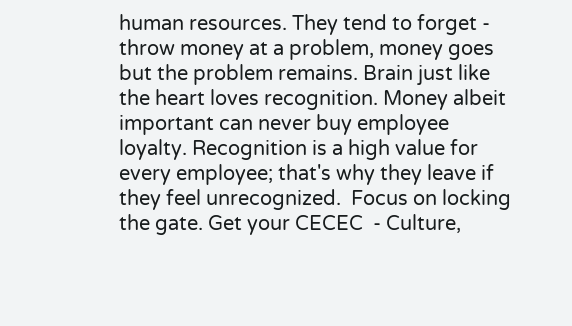human resources. They tend to forget - throw money at a problem, money goes but the problem remains. Brain just like the heart loves recognition. Money albeit important can never buy employee loyalty. Recognition is a high value for every employee; that's why they leave if they feel unrecognized.  Focus on locking the gate. Get your CECEC  - Culture,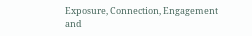Exposure, Connection, Engagement and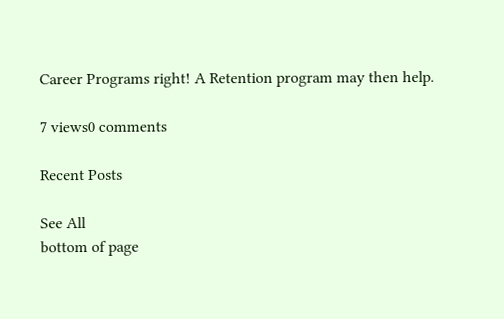Career Programs right! A Retention program may then help.

7 views0 comments

Recent Posts

See All
bottom of page